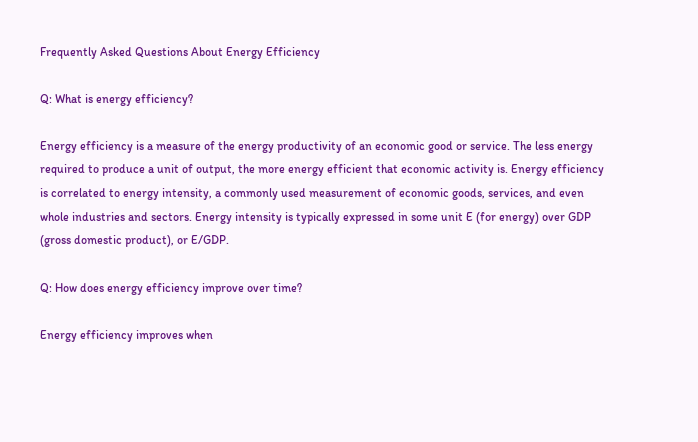Frequently Asked Questions About Energy Efficiency

Q: What is energy efficiency?

Energy efficiency is a measure of the energy productivity of an economic good or service. The less energy required to produce a unit of output, the more energy efficient that economic activity is. Energy efficiency is correlated to energy intensity, a commonly used measurement of economic goods, services, and even whole industries and sectors. Energy intensity is typically expressed in some unit E (for energy) over GDP (gross domestic product), or E/GDP.

Q: How does energy efficiency improve over time?

Energy efficiency improves when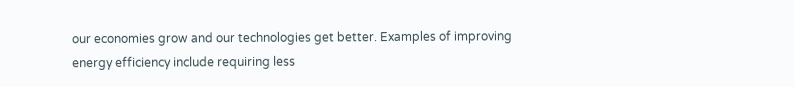our economies grow and our technologies get better. Examples of improving energy efficiency include requiring less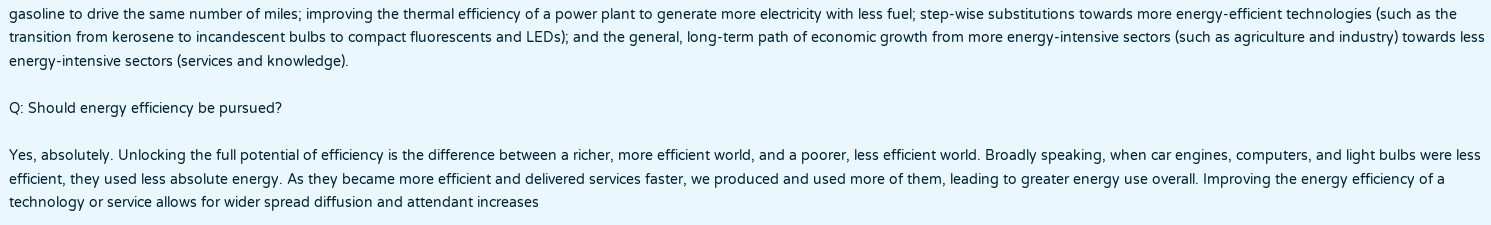gasoline to drive the same number of miles; improving the thermal efficiency of a power plant to generate more electricity with less fuel; step-wise substitutions towards more energy-efficient technologies (such as the transition from kerosene to incandescent bulbs to compact fluorescents and LEDs); and the general, long-term path of economic growth from more energy-intensive sectors (such as agriculture and industry) towards less energy-intensive sectors (services and knowledge).

Q: Should energy efficiency be pursued?

Yes, absolutely. Unlocking the full potential of efficiency is the difference between a richer, more efficient world, and a poorer, less efficient world. Broadly speaking, when car engines, computers, and light bulbs were less efficient, they used less absolute energy. As they became more efficient and delivered services faster, we produced and used more of them, leading to greater energy use overall. Improving the energy efficiency of a technology or service allows for wider spread diffusion and attendant increases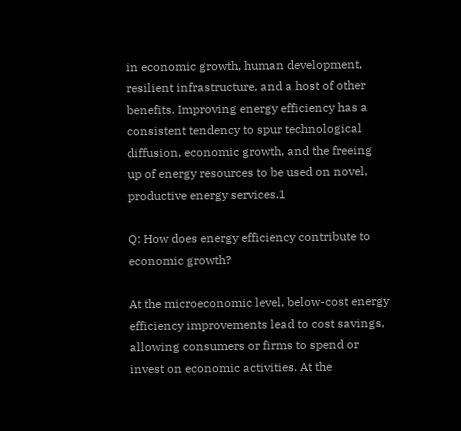in economic growth, human development, resilient infrastructure, and a host of other benefits. Improving energy efficiency has a consistent tendency to spur technological diffusion, economic growth, and the freeing up of energy resources to be used on novel, productive energy services.1

Q: How does energy efficiency contribute to economic growth?

At the microeconomic level, below-cost energy efficiency improvements lead to cost savings, allowing consumers or firms to spend or invest on economic activities. At the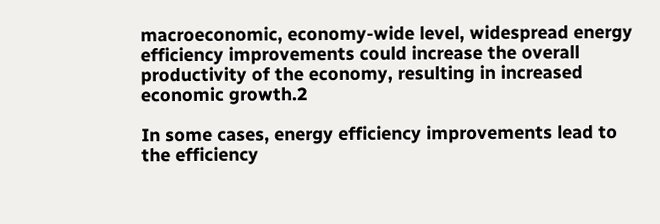macroeconomic, economy-wide level, widespread energy efficiency improvements could increase the overall productivity of the economy, resulting in increased economic growth.2

In some cases, energy efficiency improvements lead to the efficiency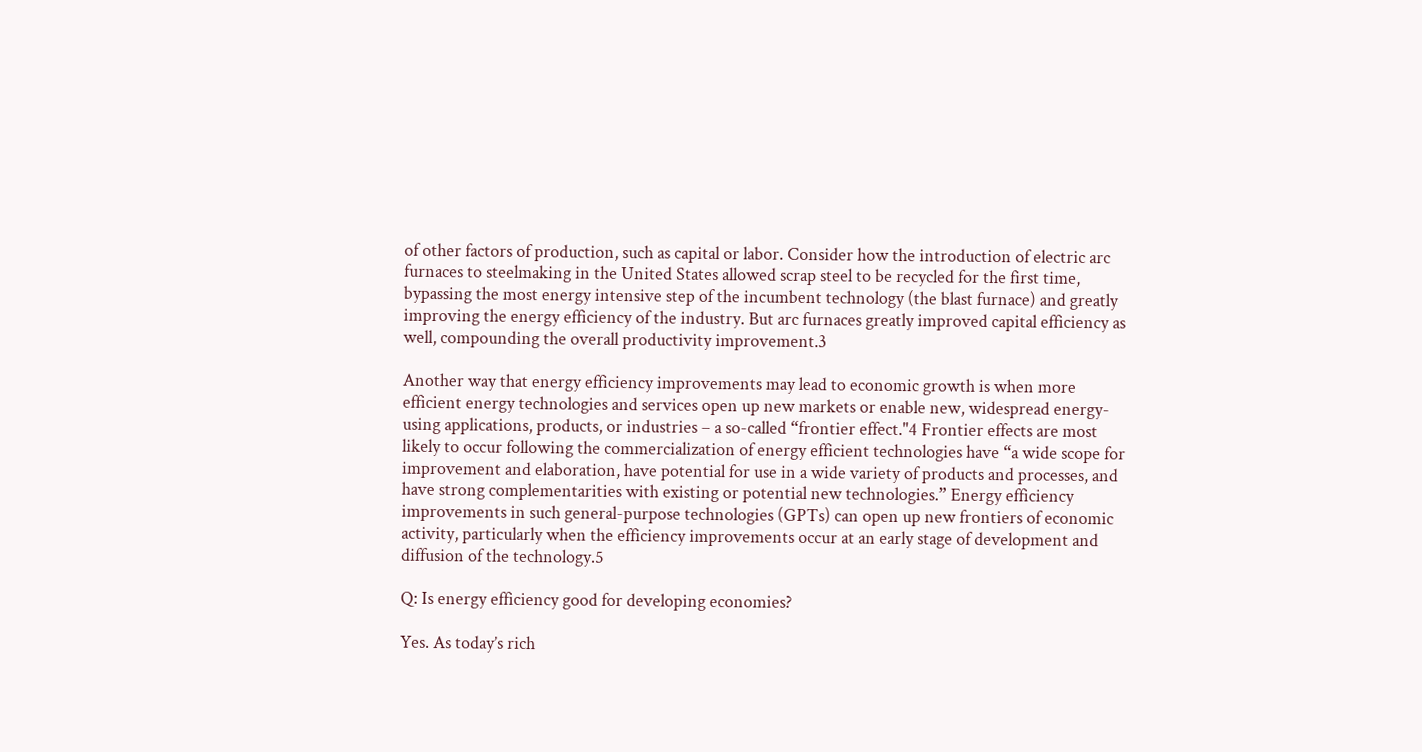of other factors of production, such as capital or labor. Consider how the introduction of electric arc furnaces to steelmaking in the United States allowed scrap steel to be recycled for the first time, bypassing the most energy intensive step of the incumbent technology (the blast furnace) and greatly improving the energy efficiency of the industry. But arc furnaces greatly improved capital efficiency as well, compounding the overall productivity improvement.3

Another way that energy efficiency improvements may lead to economic growth is when more efficient energy technologies and services open up new markets or enable new, widespread energy-using applications, products, or industries – a so-called “frontier effect."4 Frontier effects are most likely to occur following the commercialization of energy efficient technologies have “a wide scope for improvement and elaboration, have potential for use in a wide variety of products and processes, and have strong complementarities with existing or potential new technologies.” Energy efficiency improvements in such general-purpose technologies (GPTs) can open up new frontiers of economic activity, particularly when the efficiency improvements occur at an early stage of development and diffusion of the technology.5

Q: Is energy efficiency good for developing economies?

Yes. As today’s rich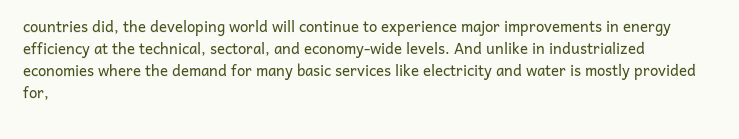countries did, the developing world will continue to experience major improvements in energy efficiency at the technical, sectoral, and economy-wide levels. And unlike in industrialized economies where the demand for many basic services like electricity and water is mostly provided for,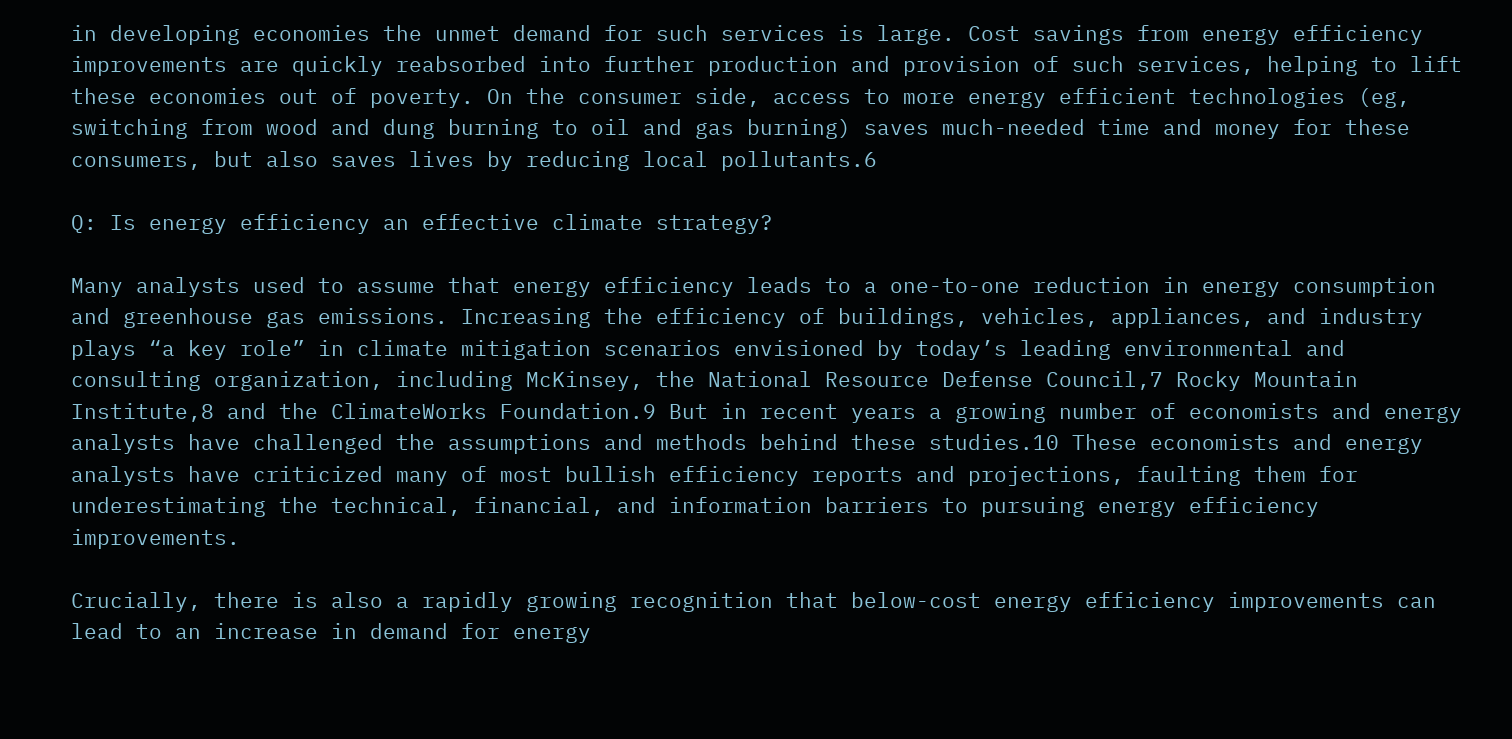in developing economies the unmet demand for such services is large. Cost savings from energy efficiency improvements are quickly reabsorbed into further production and provision of such services, helping to lift these economies out of poverty. On the consumer side, access to more energy efficient technologies (eg, switching from wood and dung burning to oil and gas burning) saves much-needed time and money for these consumers, but also saves lives by reducing local pollutants.6

Q: Is energy efficiency an effective climate strategy?

Many analysts used to assume that energy efficiency leads to a one-to-one reduction in energy consumption and greenhouse gas emissions. Increasing the efficiency of buildings, vehicles, appliances, and industry plays “a key role” in climate mitigation scenarios envisioned by today’s leading environmental and consulting organization, including McKinsey, the National Resource Defense Council,7 Rocky Mountain Institute,8 and the ClimateWorks Foundation.9 But in recent years a growing number of economists and energy analysts have challenged the assumptions and methods behind these studies.10 These economists and energy analysts have criticized many of most bullish efficiency reports and projections, faulting them for underestimating the technical, financial, and information barriers to pursuing energy efficiency improvements.

Crucially, there is also a rapidly growing recognition that below-cost energy efficiency improvements can lead to an increase in demand for energy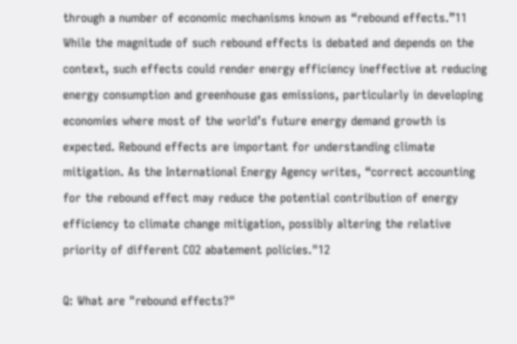through a number of economic mechanisms known as “rebound effects.”11 While the magnitude of such rebound effects is debated and depends on the context, such effects could render energy efficiency ineffective at reducing energy consumption and greenhouse gas emissions, particularly in developing economies where most of the world’s future energy demand growth is expected. Rebound effects are important for understanding climate mitigation. As the International Energy Agency writes, “correct accounting for the rebound effect may reduce the potential contribution of energy efficiency to climate change mitigation, possibly altering the relative priority of different CO2 abatement policies."12

Q: What are "rebound effects?"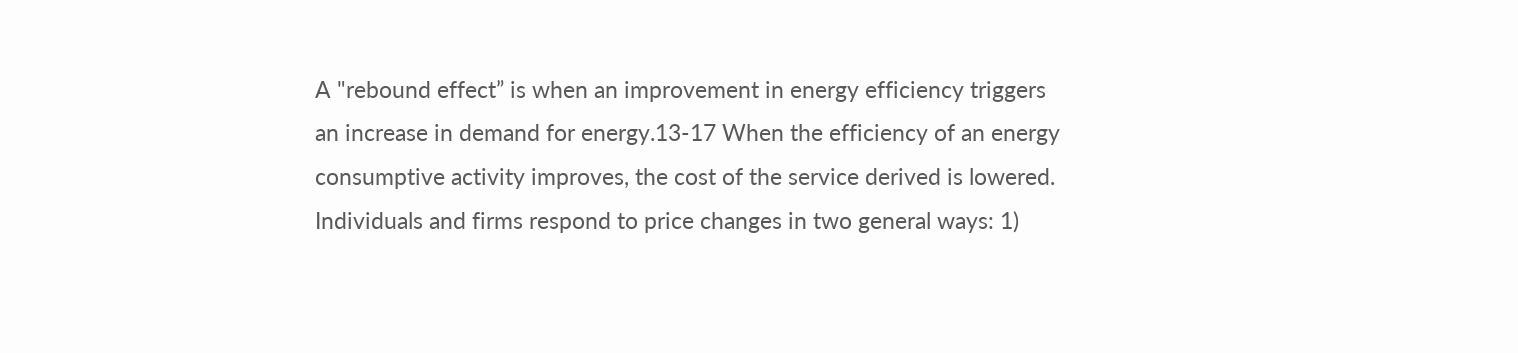A "rebound effect” is when an improvement in energy efficiency triggers an increase in demand for energy.13-17 When the efficiency of an energy consumptive activity improves, the cost of the service derived is lowered. Individuals and firms respond to price changes in two general ways: 1)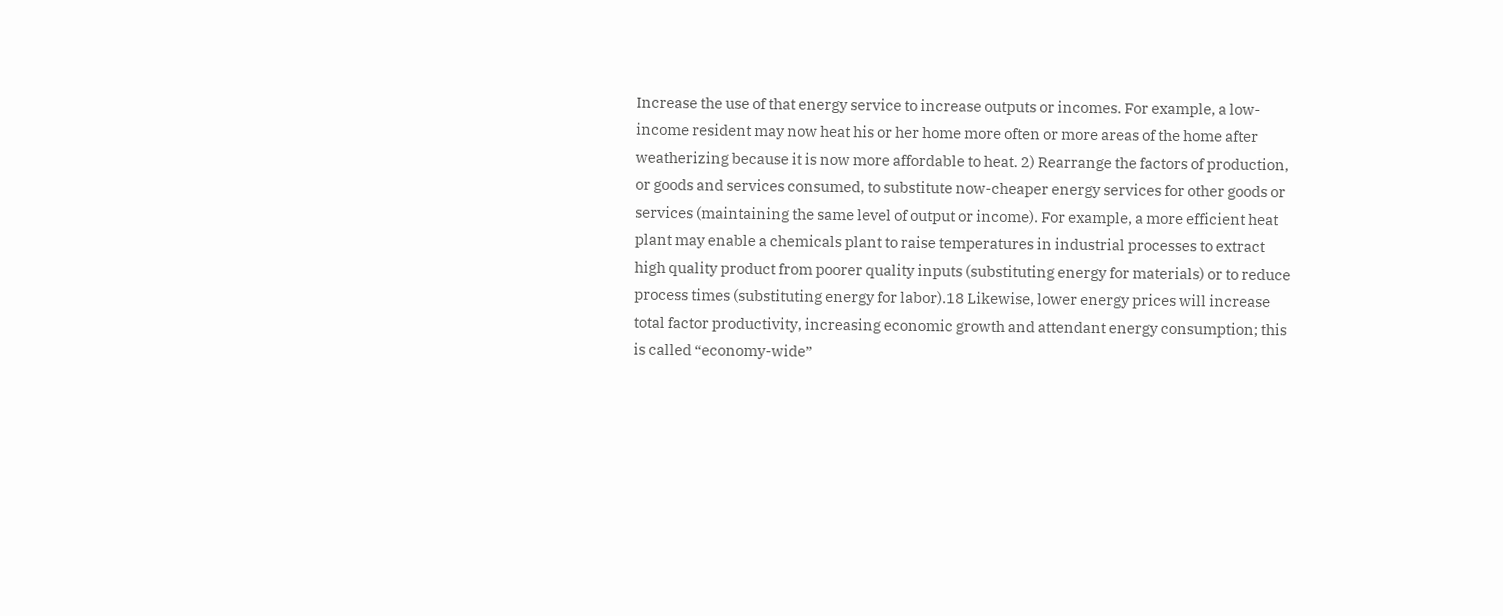Increase the use of that energy service to increase outputs or incomes. For example, a low-income resident may now heat his or her home more often or more areas of the home after weatherizing because it is now more affordable to heat. 2) Rearrange the factors of production, or goods and services consumed, to substitute now-cheaper energy services for other goods or services (maintaining the same level of output or income). For example, a more efficient heat plant may enable a chemicals plant to raise temperatures in industrial processes to extract high quality product from poorer quality inputs (substituting energy for materials) or to reduce process times (substituting energy for labor).18 Likewise, lower energy prices will increase total factor productivity, increasing economic growth and attendant energy consumption; this is called “economy-wide”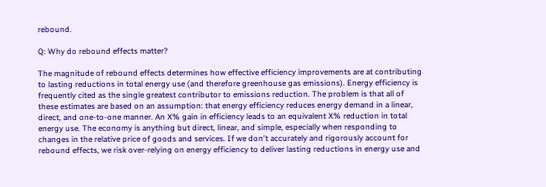rebound.

Q: Why do rebound effects matter?

The magnitude of rebound effects determines how effective efficiency improvements are at contributing to lasting reductions in total energy use (and therefore greenhouse gas emissions). Energy efficiency is frequently cited as the single greatest contributor to emissions reduction. The problem is that all of these estimates are based on an assumption: that energy efficiency reduces energy demand in a linear, direct, and one-to-one manner. An X% gain in efficiency leads to an equivalent X% reduction in total energy use. The economy is anything but direct, linear, and simple, especially when responding to changes in the relative price of goods and services. If we don't accurately and rigorously account for rebound effects, we risk over-relying on energy efficiency to deliver lasting reductions in energy use and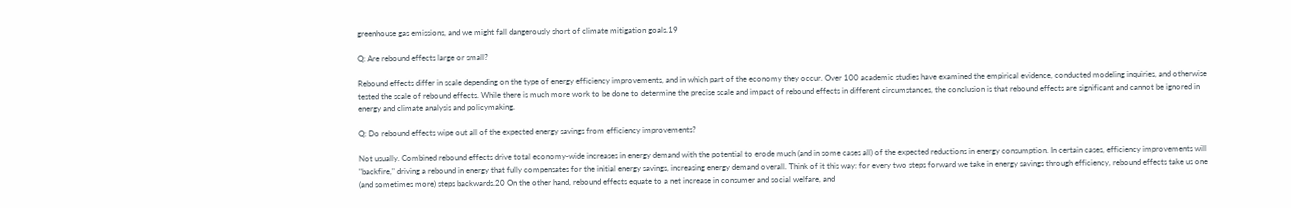greenhouse gas emissions, and we might fall dangerously short of climate mitigation goals.19

Q: Are rebound effects large or small?

Rebound effects differ in scale depending on the type of energy efficiency improvements, and in which part of the economy they occur. Over 100 academic studies have examined the empirical evidence, conducted modeling inquiries, and otherwise tested the scale of rebound effects. While there is much more work to be done to determine the precise scale and impact of rebound effects in different circumstances, the conclusion is that rebound effects are significant and cannot be ignored in energy and climate analysis and policymaking.

Q: Do rebound effects wipe out all of the expected energy savings from efficiency improvements?

Not usually. Combined rebound effects drive total economy-wide increases in energy demand with the potential to erode much (and in some cases all) of the expected reductions in energy consumption. In certain cases, efficiency improvements will "backfire," driving a rebound in energy that fully compensates for the initial energy savings, increasing energy demand overall. Think of it this way: for every two steps forward we take in energy savings through efficiency, rebound effects take us one (and sometimes more) steps backwards.20 On the other hand, rebound effects equate to a net increase in consumer and social welfare, and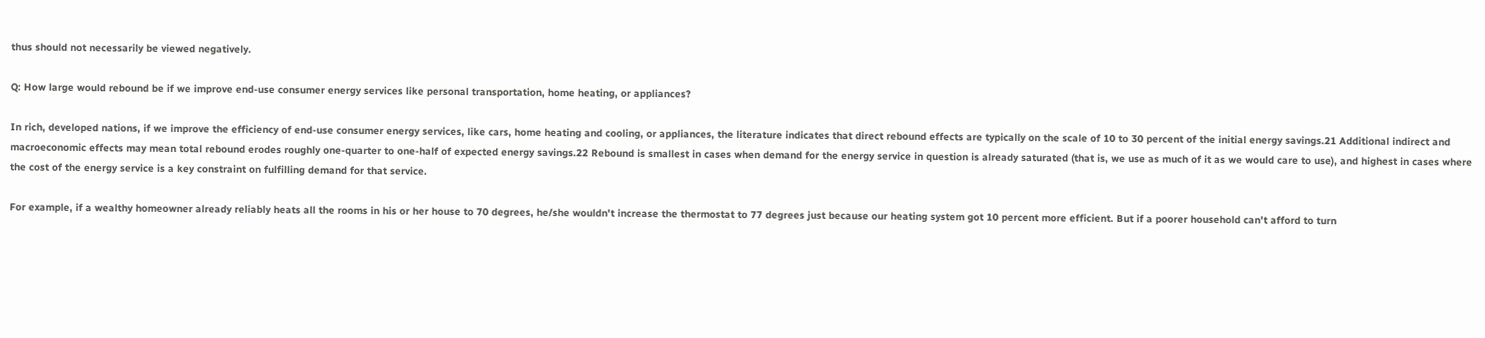thus should not necessarily be viewed negatively.

Q: How large would rebound be if we improve end-use consumer energy services like personal transportation, home heating, or appliances?

In rich, developed nations, if we improve the efficiency of end-use consumer energy services, like cars, home heating and cooling, or appliances, the literature indicates that direct rebound effects are typically on the scale of 10 to 30 percent of the initial energy savings.21 Additional indirect and macroeconomic effects may mean total rebound erodes roughly one-quarter to one-half of expected energy savings.22 Rebound is smallest in cases when demand for the energy service in question is already saturated (that is, we use as much of it as we would care to use), and highest in cases where the cost of the energy service is a key constraint on fulfilling demand for that service.

For example, if a wealthy homeowner already reliably heats all the rooms in his or her house to 70 degrees, he/she wouldn't increase the thermostat to 77 degrees just because our heating system got 10 percent more efficient. But if a poorer household can't afford to turn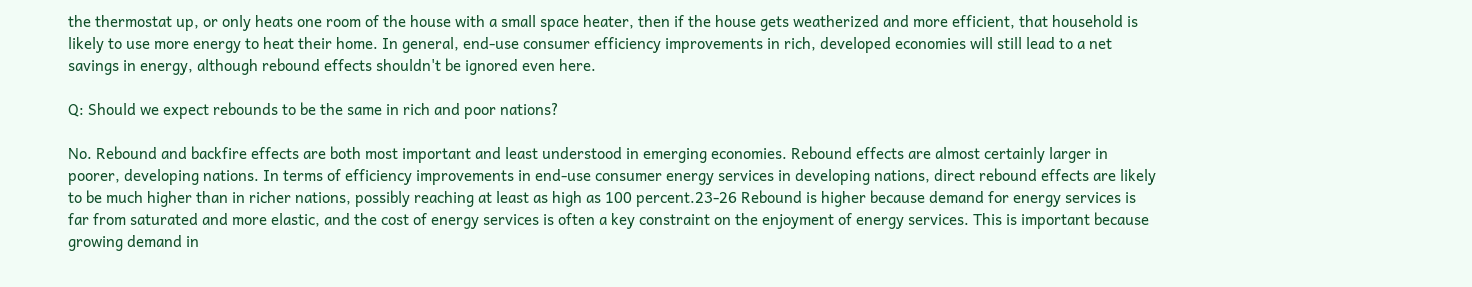the thermostat up, or only heats one room of the house with a small space heater, then if the house gets weatherized and more efficient, that household is likely to use more energy to heat their home. In general, end-use consumer efficiency improvements in rich, developed economies will still lead to a net savings in energy, although rebound effects shouldn't be ignored even here.

Q: Should we expect rebounds to be the same in rich and poor nations?

No. Rebound and backfire effects are both most important and least understood in emerging economies. Rebound effects are almost certainly larger in poorer, developing nations. In terms of efficiency improvements in end-use consumer energy services in developing nations, direct rebound effects are likely to be much higher than in richer nations, possibly reaching at least as high as 100 percent.23-26 Rebound is higher because demand for energy services is far from saturated and more elastic, and the cost of energy services is often a key constraint on the enjoyment of energy services. This is important because growing demand in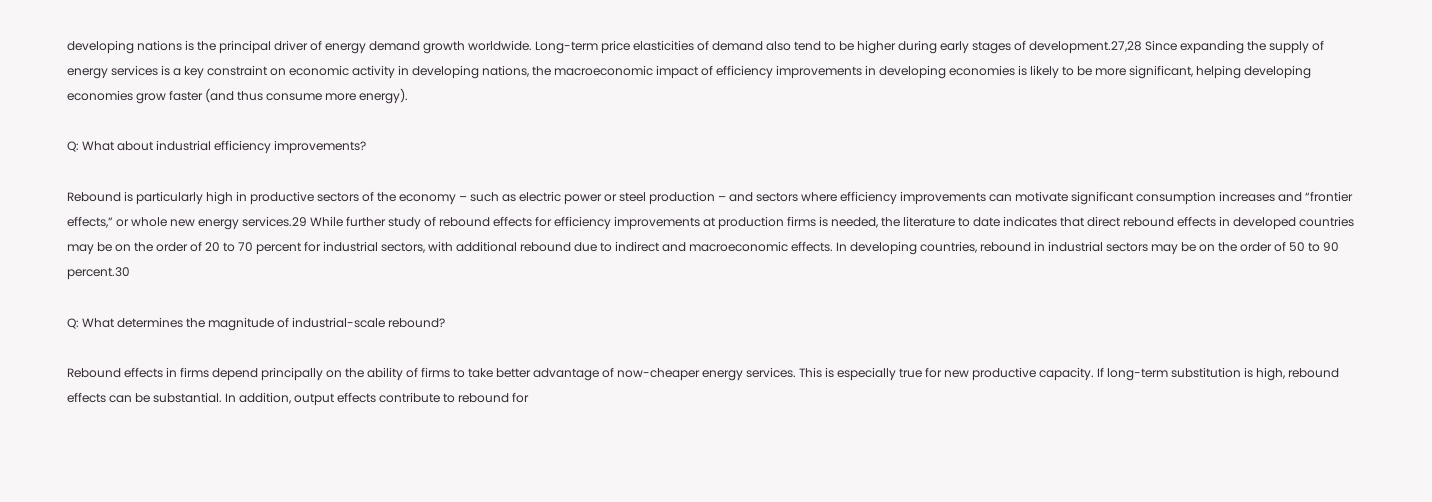developing nations is the principal driver of energy demand growth worldwide. Long-term price elasticities of demand also tend to be higher during early stages of development.27,28 Since expanding the supply of energy services is a key constraint on economic activity in developing nations, the macroeconomic impact of efficiency improvements in developing economies is likely to be more significant, helping developing economies grow faster (and thus consume more energy).

Q: What about industrial efficiency improvements?

Rebound is particularly high in productive sectors of the economy – such as electric power or steel production – and sectors where efficiency improvements can motivate significant consumption increases and “frontier effects,” or whole new energy services.29 While further study of rebound effects for efficiency improvements at production firms is needed, the literature to date indicates that direct rebound effects in developed countries may be on the order of 20 to 70 percent for industrial sectors, with additional rebound due to indirect and macroeconomic effects. In developing countries, rebound in industrial sectors may be on the order of 50 to 90 percent.30

Q: What determines the magnitude of industrial-scale rebound?

Rebound effects in firms depend principally on the ability of firms to take better advantage of now-cheaper energy services. This is especially true for new productive capacity. If long-term substitution is high, rebound effects can be substantial. In addition, output effects contribute to rebound for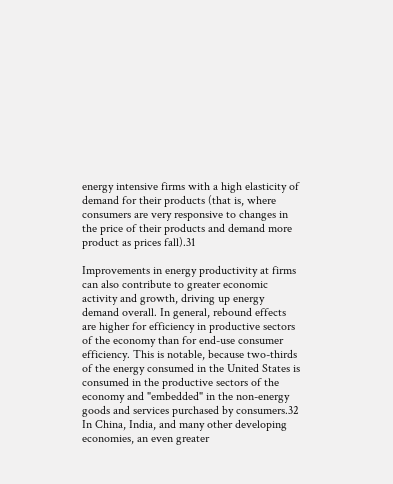energy intensive firms with a high elasticity of demand for their products (that is, where consumers are very responsive to changes in the price of their products and demand more product as prices fall).31

Improvements in energy productivity at firms can also contribute to greater economic activity and growth, driving up energy demand overall. In general, rebound effects are higher for efficiency in productive sectors of the economy than for end-use consumer efficiency. This is notable, because two-thirds of the energy consumed in the United States is consumed in the productive sectors of the economy and "embedded" in the non-energy goods and services purchased by consumers.32 In China, India, and many other developing economies, an even greater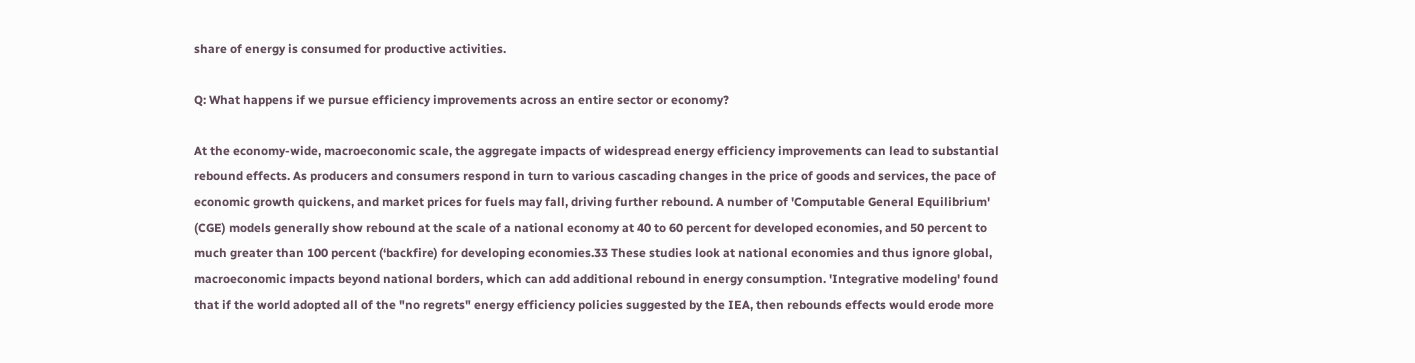share of energy is consumed for productive activities.

Q: What happens if we pursue efficiency improvements across an entire sector or economy?

At the economy-wide, macroeconomic scale, the aggregate impacts of widespread energy efficiency improvements can lead to substantial rebound effects. As producers and consumers respond in turn to various cascading changes in the price of goods and services, the pace of economic growth quickens, and market prices for fuels may fall, driving further rebound. A number of 'Computable General Equilibrium' (CGE) models generally show rebound at the scale of a national economy at 40 to 60 percent for developed economies, and 50 percent to much greater than 100 percent (‘backfire) for developing economies.33 These studies look at national economies and thus ignore global, macroeconomic impacts beyond national borders, which can add additional rebound in energy consumption. 'Integrative modeling' found that if the world adopted all of the "no regrets" energy efficiency policies suggested by the IEA, then rebounds effects would erode more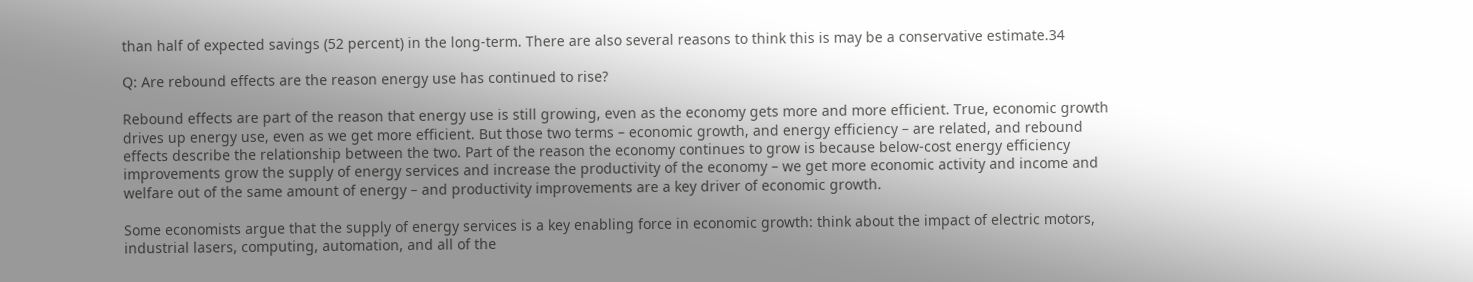than half of expected savings (52 percent) in the long-term. There are also several reasons to think this is may be a conservative estimate.34

Q: Are rebound effects are the reason energy use has continued to rise?

Rebound effects are part of the reason that energy use is still growing, even as the economy gets more and more efficient. True, economic growth drives up energy use, even as we get more efficient. But those two terms – economic growth, and energy efficiency – are related, and rebound effects describe the relationship between the two. Part of the reason the economy continues to grow is because below-cost energy efficiency improvements grow the supply of energy services and increase the productivity of the economy – we get more economic activity and income and welfare out of the same amount of energy – and productivity improvements are a key driver of economic growth.

Some economists argue that the supply of energy services is a key enabling force in economic growth: think about the impact of electric motors, industrial lasers, computing, automation, and all of the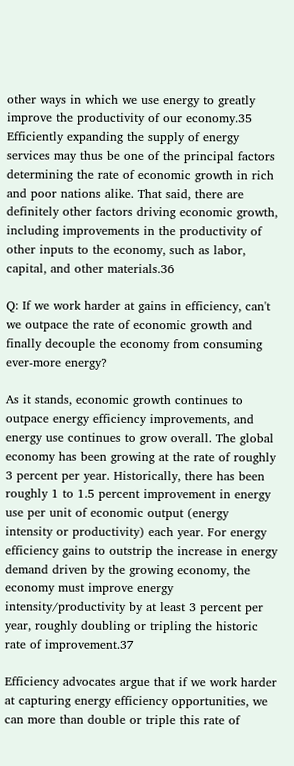other ways in which we use energy to greatly improve the productivity of our economy.35 Efficiently expanding the supply of energy services may thus be one of the principal factors determining the rate of economic growth in rich and poor nations alike. That said, there are definitely other factors driving economic growth, including improvements in the productivity of other inputs to the economy, such as labor, capital, and other materials.36

Q: If we work harder at gains in efficiency, can't we outpace the rate of economic growth and finally decouple the economy from consuming ever-more energy?

As it stands, economic growth continues to outpace energy efficiency improvements, and energy use continues to grow overall. The global economy has been growing at the rate of roughly 3 percent per year. Historically, there has been roughly 1 to 1.5 percent improvement in energy use per unit of economic output (energy intensity or productivity) each year. For energy efficiency gains to outstrip the increase in energy demand driven by the growing economy, the economy must improve energy intensity/productivity by at least 3 percent per year, roughly doubling or tripling the historic rate of improvement.37

Efficiency advocates argue that if we work harder at capturing energy efficiency opportunities, we can more than double or triple this rate of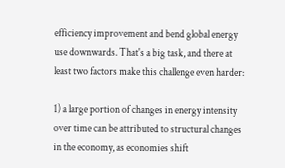efficiency improvement and bend global energy use downwards. That's a big task, and there at least two factors make this challenge even harder:

1) a large portion of changes in energy intensity over time can be attributed to structural changes in the economy, as economies shift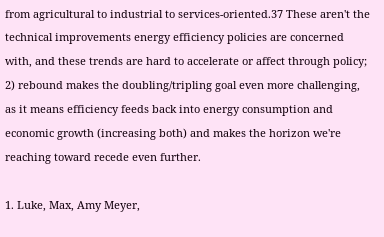from agricultural to industrial to services-oriented.37 These aren't the technical improvements energy efficiency policies are concerned with, and these trends are hard to accelerate or affect through policy; 2) rebound makes the doubling/tripling goal even more challenging, as it means efficiency feeds back into energy consumption and economic growth (increasing both) and makes the horizon we're reaching toward recede even further.

1. Luke, Max, Amy Meyer,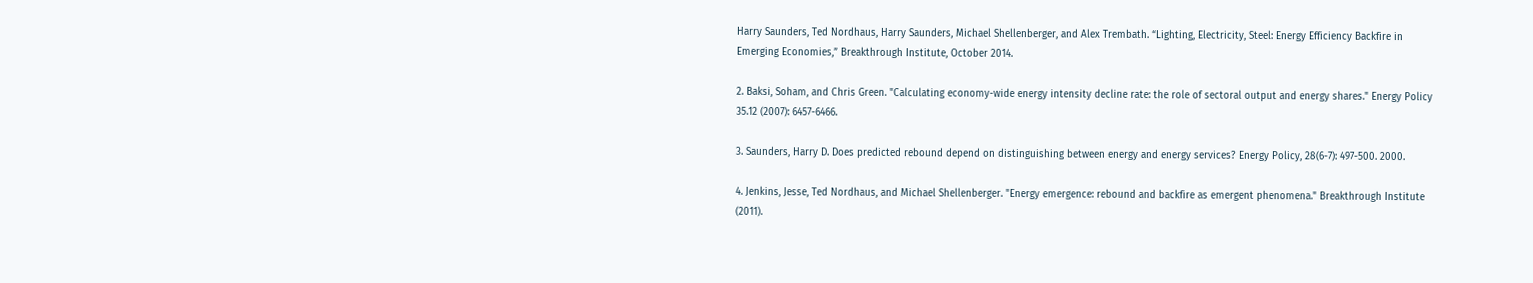Harry Saunders, Ted Nordhaus, Harry Saunders, Michael Shellenberger, and Alex Trembath. “Lighting, Electricity, Steel: Energy Efficiency Backfire in Emerging Economies,” Breakthrough Institute, October 2014.

2. Baksi, Soham, and Chris Green. "Calculating economy-wide energy intensity decline rate: the role of sectoral output and energy shares." Energy Policy 35.12 (2007): 6457-6466.

3. Saunders, Harry D. Does predicted rebound depend on distinguishing between energy and energy services? Energy Policy, 28(6-7): 497-500. 2000.

4. Jenkins, Jesse, Ted Nordhaus, and Michael Shellenberger. "Energy emergence: rebound and backfire as emergent phenomena." Breakthrough Institute (2011).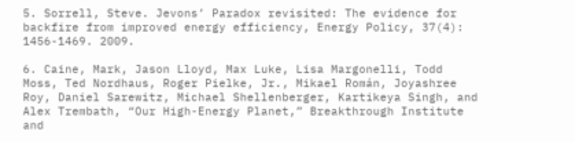5. Sorrell, Steve. Jevons’ Paradox revisited: The evidence for backfire from improved energy efficiency, Energy Policy, 37(4): 1456-1469. 2009.

6. Caine, Mark, Jason Lloyd, Max Luke, Lisa Margonelli, Todd Moss, Ted Nordhaus, Roger Pielke, Jr., Mikael Román, Joyashree Roy, Daniel Sarewitz, Michael Shellenberger, Kartikeya Singh, and Alex Trembath, “Our High-Energy Planet,” Breakthrough Institute and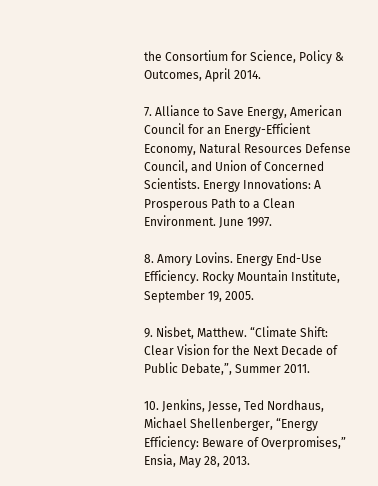the Consortium for Science, Policy & Outcomes, April 2014.

7. Alliance to Save Energy, American Council for an Energy-Efficient Economy, Natural Resources Defense Council, and Union of Concerned Scientists. Energy Innovations: A Prosperous Path to a Clean Environment. June 1997.

8. Amory Lovins. Energy End-Use Efficiency. Rocky Mountain Institute, September 19, 2005.

9. Nisbet, Matthew. “Climate Shift: Clear Vision for the Next Decade of Public Debate,”, Summer 2011.

10. Jenkins, Jesse, Ted Nordhaus, Michael Shellenberger, “Energy Efficiency: Beware of Overpromises,” Ensia, May 28, 2013.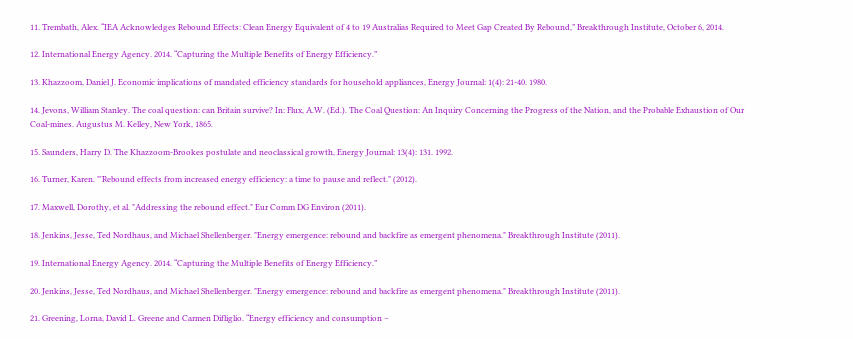11. Trembath, Alex. “IEA Acknowledges Rebound Effects: Clean Energy Equivalent of 4 to 19 Australias Required to Meet Gap Created By Rebound,” Breakthrough Institute, October 6, 2014.

12. International Energy Agency. 2014. “Capturing the Multiple Benefits of Energy Efficiency.”

13. Khazzoom, Daniel J. Economic implications of mandated efficiency standards for household appliances, Energy Journal: 1(4): 21-40. 1980.

14. Jevons, William Stanley. The coal question: can Britain survive? In: Flux, A.W. (Ed.). The Coal Question: An Inquiry Concerning the Progress of the Nation, and the Probable Exhaustion of Our Coal-mines. Augustus M. Kelley, New York, 1865.

15. Saunders, Harry D. The Khazzoom-Brookes postulate and neoclassical growth, Energy Journal: 13(4): 131. 1992.

16. Turner, Karen. "'Rebound effects from increased energy efficiency: a time to pause and reflect." (2012).

17. Maxwell, Dorothy, et al. "Addressing the rebound effect." Eur Comm DG Environ (2011).

18. Jenkins, Jesse, Ted Nordhaus, and Michael Shellenberger. "Energy emergence: rebound and backfire as emergent phenomena." Breakthrough Institute (2011).

19. International Energy Agency. 2014. “Capturing the Multiple Benefits of Energy Efficiency.”

20. Jenkins, Jesse, Ted Nordhaus, and Michael Shellenberger. "Energy emergence: rebound and backfire as emergent phenomena." Breakthrough Institute (2011).

21. Greening, Lorna, David L. Greene and Carmen Difliglio. “Energy efficiency and consumption –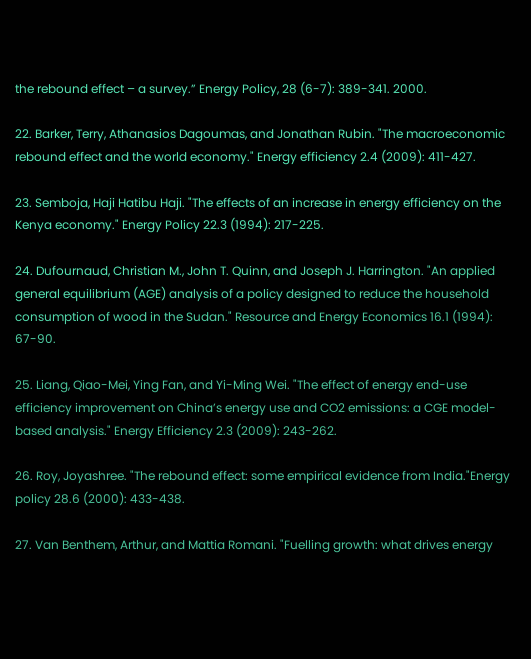the rebound effect – a survey.” Energy Policy, 28 (6-7): 389-341. 2000.

22. Barker, Terry, Athanasios Dagoumas, and Jonathan Rubin. "The macroeconomic rebound effect and the world economy." Energy efficiency 2.4 (2009): 411-427.

23. Semboja, Haji Hatibu Haji. "The effects of an increase in energy efficiency on the Kenya economy." Energy Policy 22.3 (1994): 217-225.

24. Dufournaud, Christian M., John T. Quinn, and Joseph J. Harrington. "An applied general equilibrium (AGE) analysis of a policy designed to reduce the household consumption of wood in the Sudan." Resource and Energy Economics 16.1 (1994): 67-90.

25. Liang, Qiao-Mei, Ying Fan, and Yi-Ming Wei. "The effect of energy end-use efficiency improvement on China’s energy use and CO2 emissions: a CGE model-based analysis." Energy Efficiency 2.3 (2009): 243-262.

26. Roy, Joyashree. "The rebound effect: some empirical evidence from India."Energy policy 28.6 (2000): 433-438.

27. Van Benthem, Arthur, and Mattia Romani. "Fuelling growth: what drives energy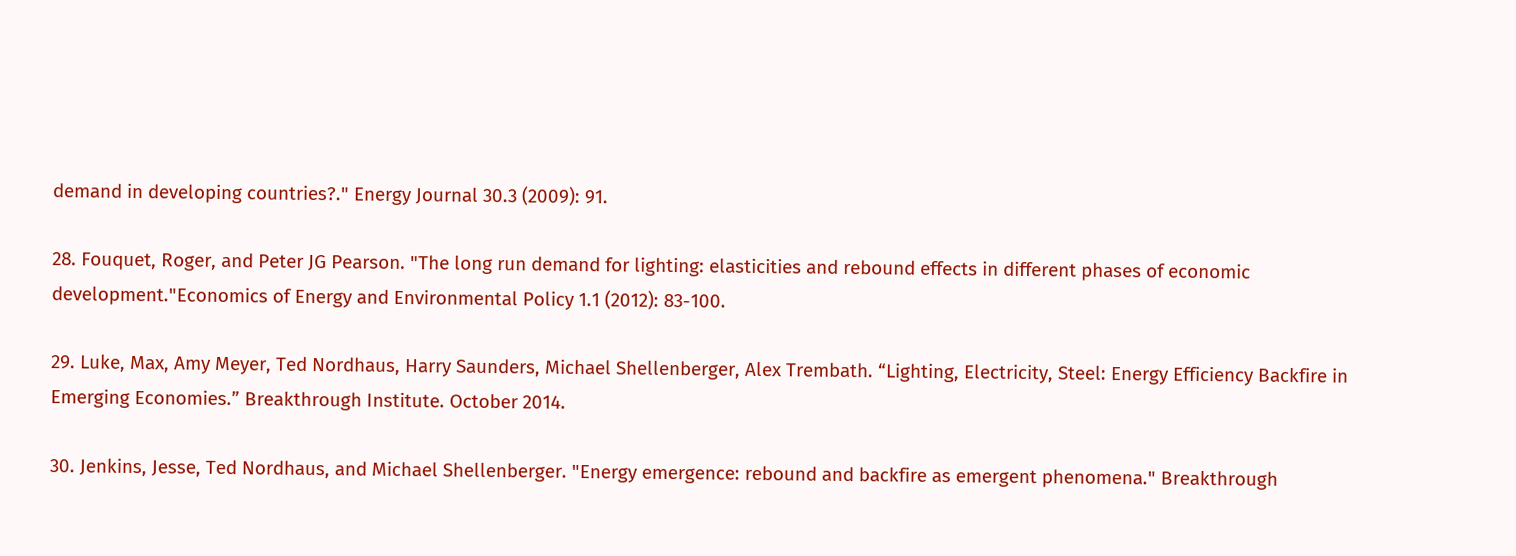demand in developing countries?." Energy Journal 30.3 (2009): 91.

28. Fouquet, Roger, and Peter JG Pearson. "The long run demand for lighting: elasticities and rebound effects in different phases of economic development."Economics of Energy and Environmental Policy 1.1 (2012): 83-100.

29. Luke, Max, Amy Meyer, Ted Nordhaus, Harry Saunders, Michael Shellenberger, Alex Trembath. “Lighting, Electricity, Steel: Energy Efficiency Backfire in Emerging Economies.” Breakthrough Institute. October 2014.

30. Jenkins, Jesse, Ted Nordhaus, and Michael Shellenberger. "Energy emergence: rebound and backfire as emergent phenomena." Breakthrough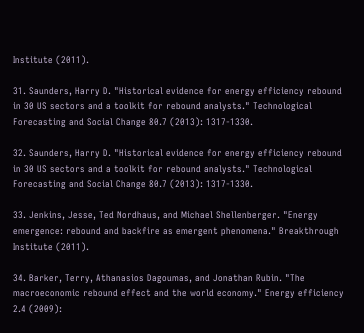Institute (2011).

31. Saunders, Harry D. "Historical evidence for energy efficiency rebound in 30 US sectors and a toolkit for rebound analysts." Technological Forecasting and Social Change 80.7 (2013): 1317-1330.

32. Saunders, Harry D. "Historical evidence for energy efficiency rebound in 30 US sectors and a toolkit for rebound analysts." Technological Forecasting and Social Change 80.7 (2013): 1317-1330.

33. Jenkins, Jesse, Ted Nordhaus, and Michael Shellenberger. "Energy emergence: rebound and backfire as emergent phenomena." Breakthrough Institute (2011).

34. Barker, Terry, Athanasios Dagoumas, and Jonathan Rubin. "The macroeconomic rebound effect and the world economy." Energy efficiency 2.4 (2009):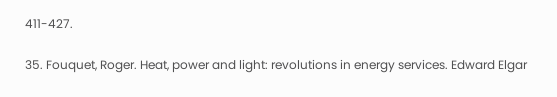411-427.

35. Fouquet, Roger. Heat, power and light: revolutions in energy services. Edward Elgar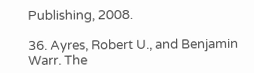Publishing, 2008.

36. Ayres, Robert U., and Benjamin Warr. The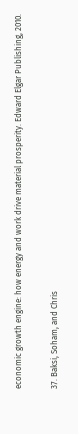economic growth engine: how energy and work drive material prosperity. Edward Elgar Publishing, 2010.

37. Baksi, Soham, and Chris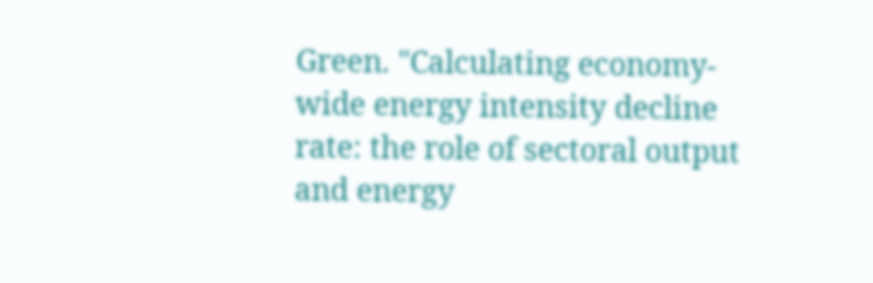Green. "Calculating economy-wide energy intensity decline rate: the role of sectoral output and energy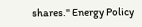shares." Energy Policy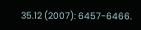35.12 (2007): 6457-6466.